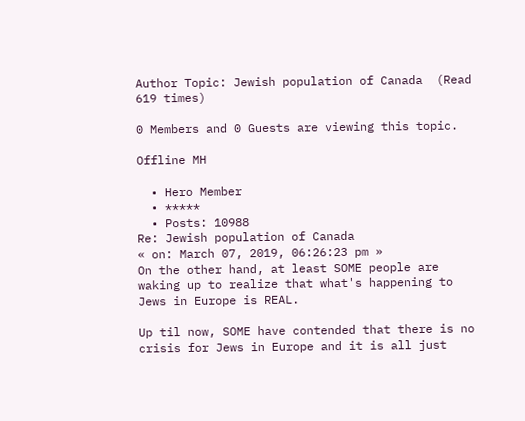Author Topic: Jewish population of Canada  (Read 619 times)

0 Members and 0 Guests are viewing this topic.

Offline MH

  • Hero Member
  • *****
  • Posts: 10988
Re: Jewish population of Canada
« on: March 07, 2019, 06:26:23 pm »
On the other hand, at least SOME people are waking up to realize that what's happening to Jews in Europe is REAL.

Up til now, SOME have contended that there is no crisis for Jews in Europe and it is all just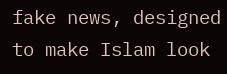fake news, designed to make Islam look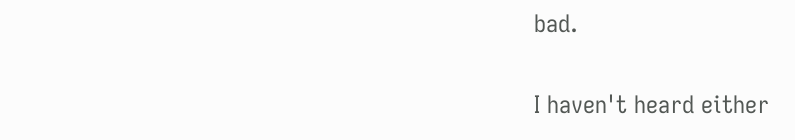bad.

I haven't heard either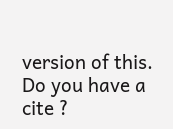version of this.  Do you have a cite ?